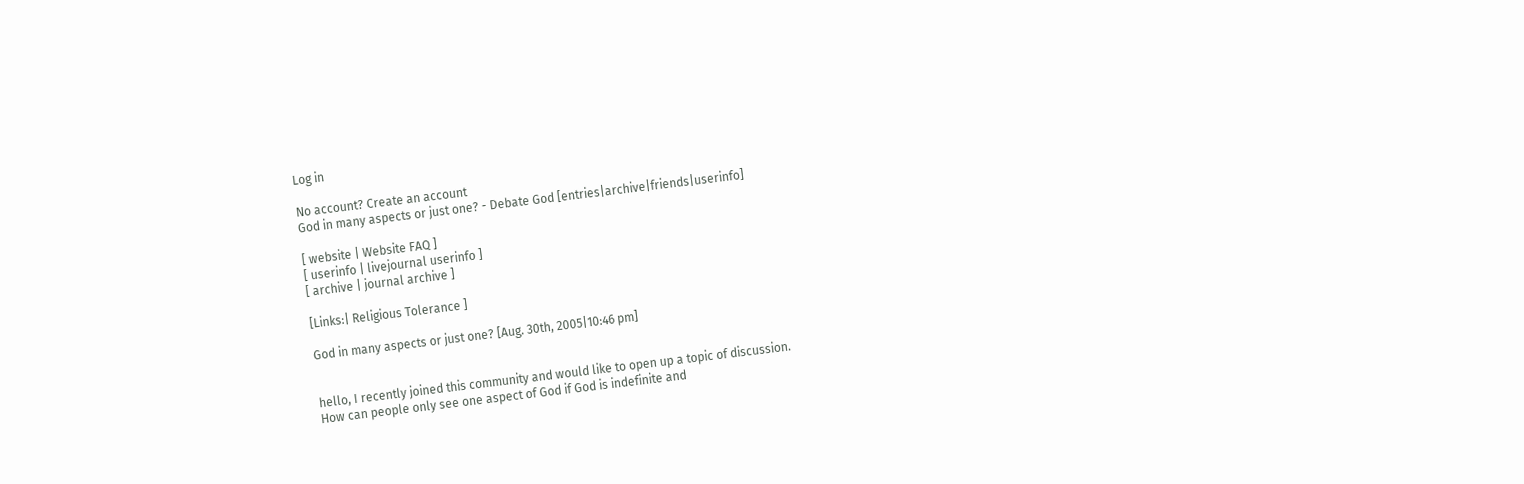Log in

No account? Create an account
God in many aspects or just one? - Debate God [entries|archive|friends|userinfo]

[ website | Website FAQ ]
[ userinfo | livejournal userinfo ]
[ archive | journal archive ]

[Links:| Religious Tolerance ]

God in many aspects or just one? [Aug. 30th, 2005|10:46 pm]


hello, I recently joined this community and would like to open up a topic of discussion.
How can people only see one aspect of God if God is indefinite and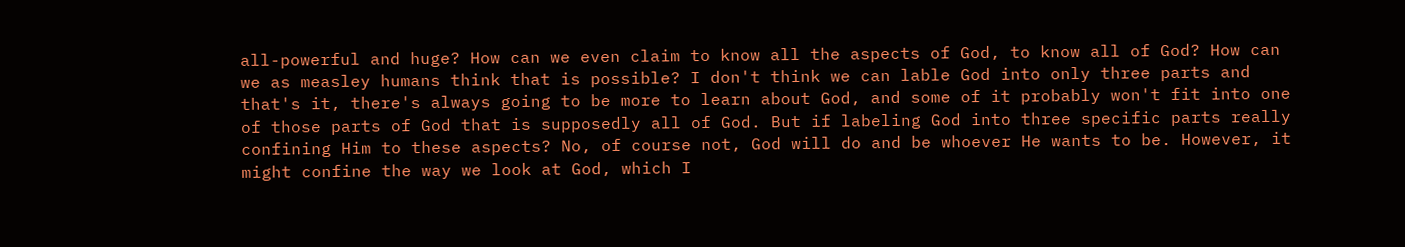all-powerful and huge? How can we even claim to know all the aspects of God, to know all of God? How can we as measley humans think that is possible? I don't think we can lable God into only three parts and that's it, there's always going to be more to learn about God, and some of it probably won't fit into one of those parts of God that is supposedly all of God. But if labeling God into three specific parts really confining Him to these aspects? No, of course not, God will do and be whoever He wants to be. However, it might confine the way we look at God, which I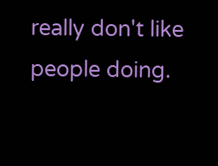really don't like people doing.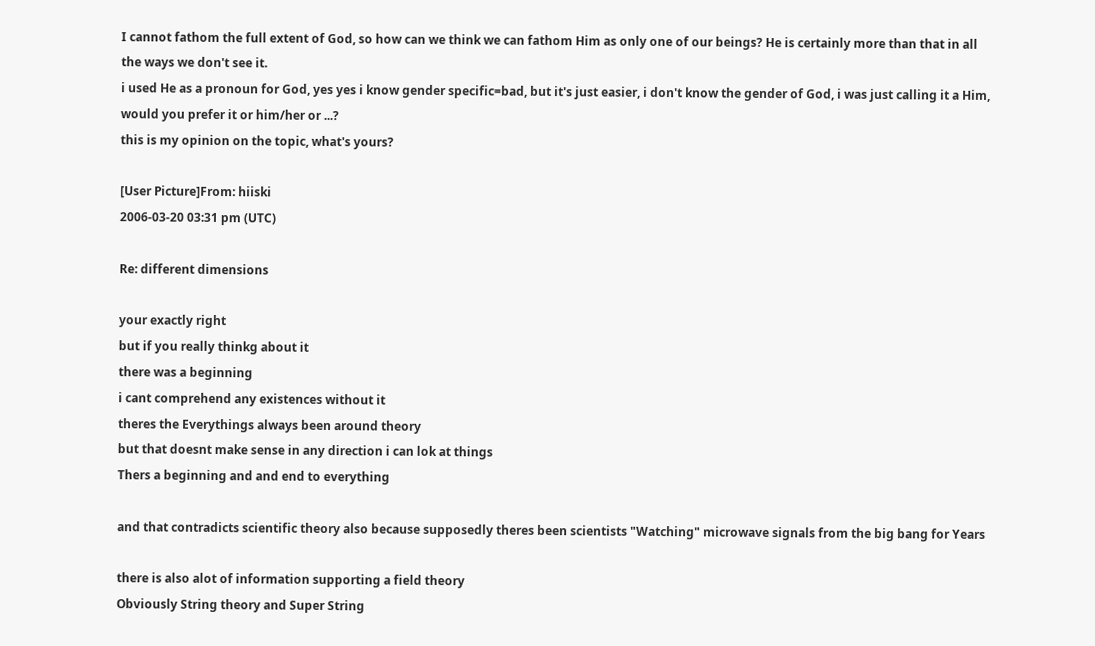I cannot fathom the full extent of God, so how can we think we can fathom Him as only one of our beings? He is certainly more than that in all the ways we don't see it.
i used He as a pronoun for God, yes yes i know gender specific=bad, but it's just easier, i don't know the gender of God, i was just calling it a Him, would you prefer it or him/her or ...?
this is my opinion on the topic, what's yours?

[User Picture]From: hiiski
2006-03-20 03:31 pm (UTC)

Re: different dimensions

your exactly right
but if you really thinkg about it
there was a beginning
i cant comprehend any existences without it
theres the Everythings always been around theory
but that doesnt make sense in any direction i can lok at things
Thers a beginning and and end to everything

and that contradicts scientific theory also because supposedly theres been scientists "Watching" microwave signals from the big bang for Years

there is also alot of information supporting a field theory
Obviously String theory and Super String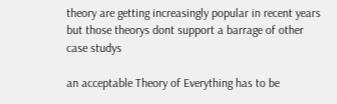theory are getting increasingly popular in recent years but those theorys dont support a barrage of other case studys

an acceptable Theory of Everything has to be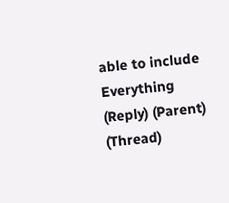able to include Everything
(Reply) (Parent) (Thread)